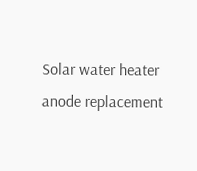Solar water heater anode replacement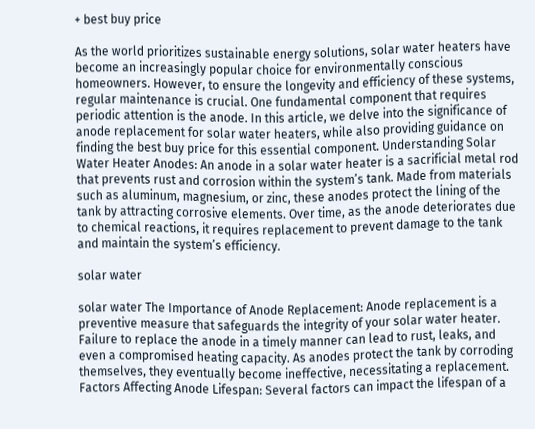+ best buy price

As the world prioritizes sustainable energy solutions, solar water heaters have become an increasingly popular choice for environmentally conscious homeowners. However, to ensure the longevity and efficiency of these systems, regular maintenance is crucial. One fundamental component that requires periodic attention is the anode. In this article, we delve into the significance of anode replacement for solar water heaters, while also providing guidance on finding the best buy price for this essential component. Understanding Solar Water Heater Anodes: An anode in a solar water heater is a sacrificial metal rod that prevents rust and corrosion within the system’s tank. Made from materials such as aluminum, magnesium, or zinc, these anodes protect the lining of the tank by attracting corrosive elements. Over time, as the anode deteriorates due to chemical reactions, it requires replacement to prevent damage to the tank and maintain the system’s efficiency.

solar water

solar water The Importance of Anode Replacement: Anode replacement is a preventive measure that safeguards the integrity of your solar water heater. Failure to replace the anode in a timely manner can lead to rust, leaks, and even a compromised heating capacity. As anodes protect the tank by corroding themselves, they eventually become ineffective, necessitating a replacement. Factors Affecting Anode Lifespan: Several factors can impact the lifespan of a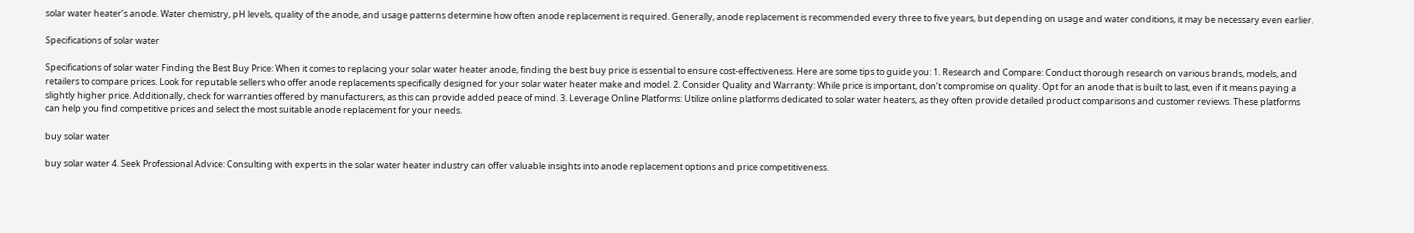solar water heater’s anode. Water chemistry, pH levels, quality of the anode, and usage patterns determine how often anode replacement is required. Generally, anode replacement is recommended every three to five years, but depending on usage and water conditions, it may be necessary even earlier.

Specifications of solar water

Specifications of solar water Finding the Best Buy Price: When it comes to replacing your solar water heater anode, finding the best buy price is essential to ensure cost-effectiveness. Here are some tips to guide you: 1. Research and Compare: Conduct thorough research on various brands, models, and retailers to compare prices. Look for reputable sellers who offer anode replacements specifically designed for your solar water heater make and model. 2. Consider Quality and Warranty: While price is important, don’t compromise on quality. Opt for an anode that is built to last, even if it means paying a slightly higher price. Additionally, check for warranties offered by manufacturers, as this can provide added peace of mind. 3. Leverage Online Platforms: Utilize online platforms dedicated to solar water heaters, as they often provide detailed product comparisons and customer reviews. These platforms can help you find competitive prices and select the most suitable anode replacement for your needs.

buy solar water

buy solar water 4. Seek Professional Advice: Consulting with experts in the solar water heater industry can offer valuable insights into anode replacement options and price competitiveness.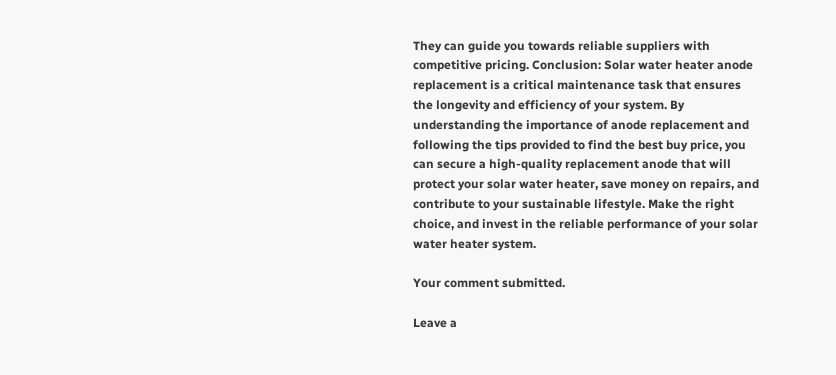They can guide you towards reliable suppliers with competitive pricing. Conclusion: Solar water heater anode replacement is a critical maintenance task that ensures the longevity and efficiency of your system. By understanding the importance of anode replacement and following the tips provided to find the best buy price, you can secure a high-quality replacement anode that will protect your solar water heater, save money on repairs, and contribute to your sustainable lifestyle. Make the right choice, and invest in the reliable performance of your solar water heater system.

Your comment submitted.

Leave a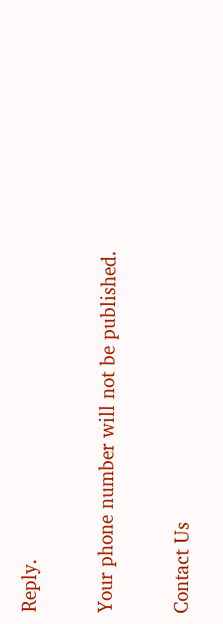Reply.

Your phone number will not be published.

Contact Us